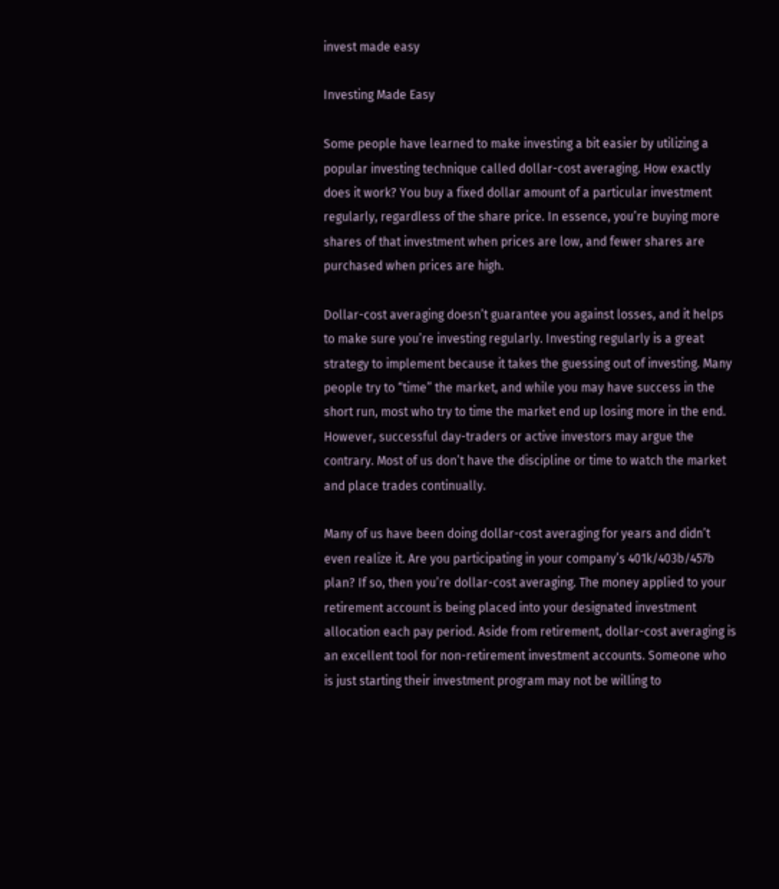invest made easy

Investing Made Easy

Some people have learned to make investing a bit easier by utilizing a popular investing technique called dollar-cost averaging. How exactly does it work? You buy a fixed dollar amount of a particular investment regularly, regardless of the share price. In essence, you’re buying more shares of that investment when prices are low, and fewer shares are purchased when prices are high.

Dollar-cost averaging doesn’t guarantee you against losses, and it helps to make sure you’re investing regularly. Investing regularly is a great strategy to implement because it takes the guessing out of investing. Many people try to “time” the market, and while you may have success in the short run, most who try to time the market end up losing more in the end. However, successful day-traders or active investors may argue the contrary. Most of us don’t have the discipline or time to watch the market and place trades continually.

Many of us have been doing dollar-cost averaging for years and didn’t even realize it. Are you participating in your company’s 401k/403b/457b plan? If so, then you’re dollar-cost averaging. The money applied to your retirement account is being placed into your designated investment allocation each pay period. Aside from retirement, dollar-cost averaging is an excellent tool for non-retirement investment accounts. Someone who is just starting their investment program may not be willing to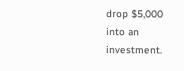drop $5,000 into an investment.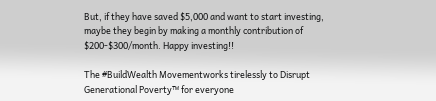But, if they have saved $5,000 and want to start investing, maybe they begin by making a monthly contribution of $200-$300/month. Happy investing!!

The #BuildWealth Movementworks tirelessly to Disrupt Generational Poverty™ for everyone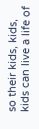so their kids, kids, kids can live a life of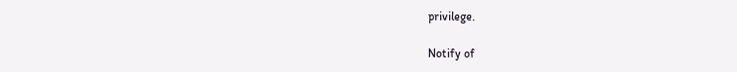privilege.

Notify of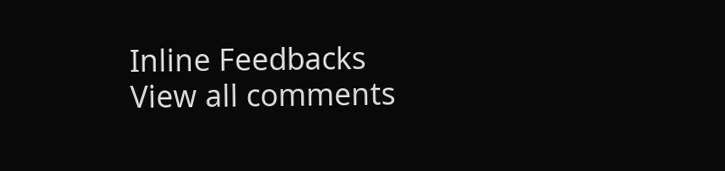Inline Feedbacks
View all comments